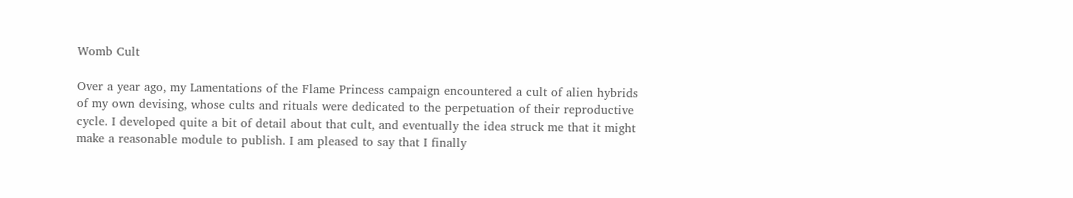Womb Cult

Over a year ago, my Lamentations of the Flame Princess campaign encountered a cult of alien hybrids of my own devising, whose cults and rituals were dedicated to the perpetuation of their reproductive cycle. I developed quite a bit of detail about that cult, and eventually the idea struck me that it might make a reasonable module to publish. I am pleased to say that I finally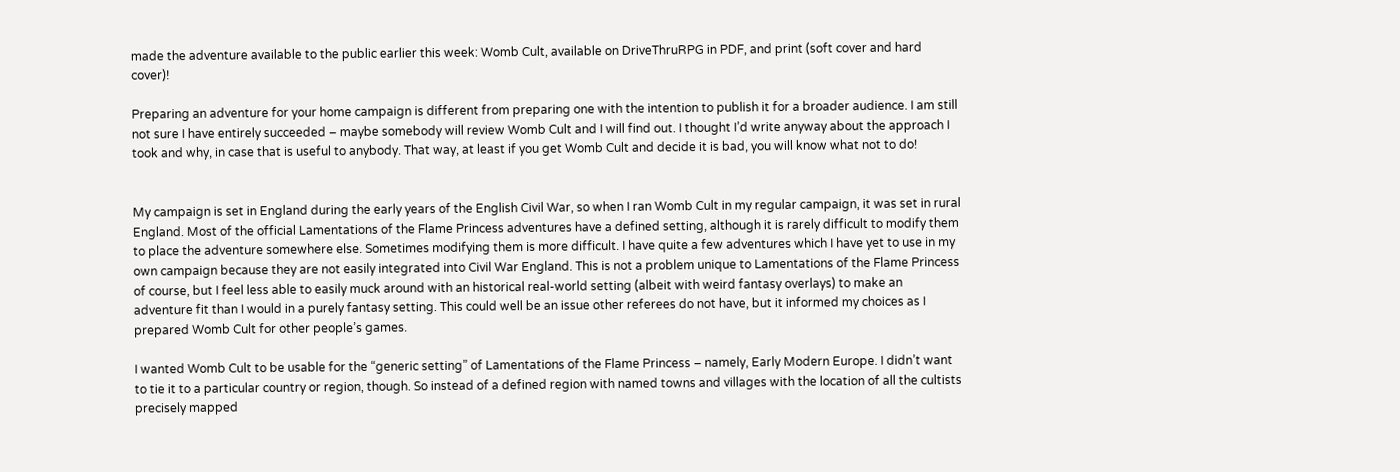made the adventure available to the public earlier this week: Womb Cult, available on DriveThruRPG in PDF, and print (soft cover and hard cover)!

Preparing an adventure for your home campaign is different from preparing one with the intention to publish it for a broader audience. I am still not sure I have entirely succeeded – maybe somebody will review Womb Cult and I will find out. I thought I’d write anyway about the approach I took and why, in case that is useful to anybody. That way, at least if you get Womb Cult and decide it is bad, you will know what not to do!


My campaign is set in England during the early years of the English Civil War, so when I ran Womb Cult in my regular campaign, it was set in rural England. Most of the official Lamentations of the Flame Princess adventures have a defined setting, although it is rarely difficult to modify them to place the adventure somewhere else. Sometimes modifying them is more difficult. I have quite a few adventures which I have yet to use in my own campaign because they are not easily integrated into Civil War England. This is not a problem unique to Lamentations of the Flame Princess of course, but I feel less able to easily muck around with an historical real-world setting (albeit with weird fantasy overlays) to make an adventure fit than I would in a purely fantasy setting. This could well be an issue other referees do not have, but it informed my choices as I prepared Womb Cult for other people’s games.

I wanted Womb Cult to be usable for the “generic setting” of Lamentations of the Flame Princess – namely, Early Modern Europe. I didn’t want to tie it to a particular country or region, though. So instead of a defined region with named towns and villages with the location of all the cultists precisely mapped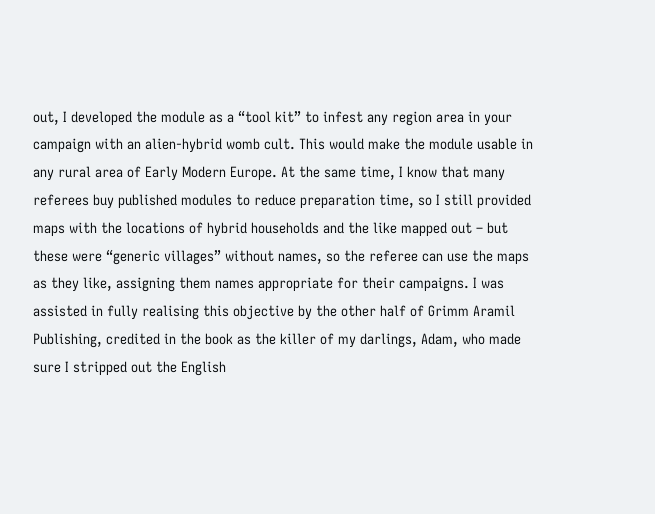out, I developed the module as a “tool kit” to infest any region area in your campaign with an alien-hybrid womb cult. This would make the module usable in any rural area of Early Modern Europe. At the same time, I know that many referees buy published modules to reduce preparation time, so I still provided maps with the locations of hybrid households and the like mapped out – but these were “generic villages” without names, so the referee can use the maps as they like, assigning them names appropriate for their campaigns. I was assisted in fully realising this objective by the other half of Grimm Aramil Publishing, credited in the book as the killer of my darlings, Adam, who made sure I stripped out the English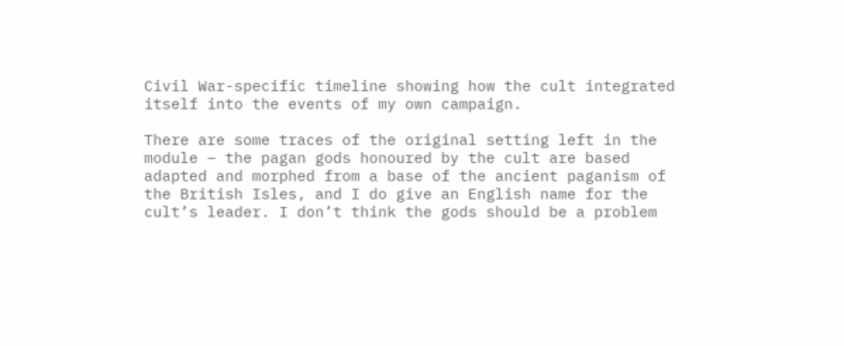Civil War-specific timeline showing how the cult integrated itself into the events of my own campaign.

There are some traces of the original setting left in the module – the pagan gods honoured by the cult are based adapted and morphed from a base of the ancient paganism of the British Isles, and I do give an English name for the cult’s leader. I don’t think the gods should be a problem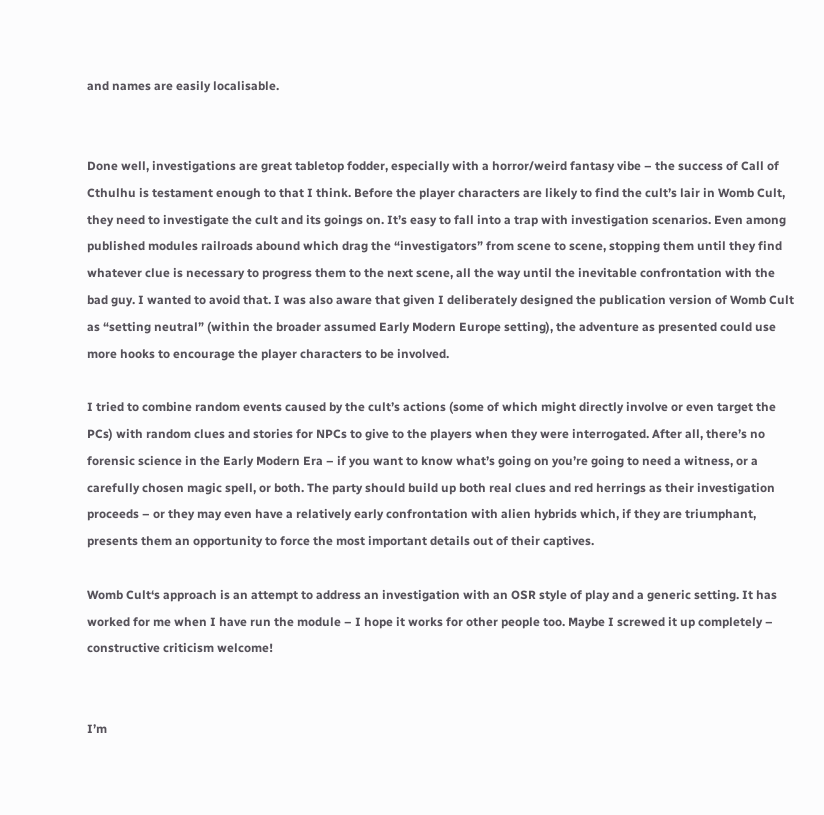and names are easily localisable.


Done well, investigations are great tabletop fodder, especially with a horror/weird fantasy vibe – the success of Call of Cthulhu is testament enough to that I think. Before the player characters are likely to find the cult’s lair in Womb Cult, they need to investigate the cult and its goings on. It’s easy to fall into a trap with investigation scenarios. Even among published modules railroads abound which drag the “investigators” from scene to scene, stopping them until they find whatever clue is necessary to progress them to the next scene, all the way until the inevitable confrontation with the bad guy. I wanted to avoid that. I was also aware that given I deliberately designed the publication version of Womb Cult as “setting neutral” (within the broader assumed Early Modern Europe setting), the adventure as presented could use more hooks to encourage the player characters to be involved.

I tried to combine random events caused by the cult’s actions (some of which might directly involve or even target the PCs) with random clues and stories for NPCs to give to the players when they were interrogated. After all, there’s no forensic science in the Early Modern Era – if you want to know what’s going on you’re going to need a witness, or a carefully chosen magic spell, or both. The party should build up both real clues and red herrings as their investigation proceeds – or they may even have a relatively early confrontation with alien hybrids which, if they are triumphant, presents them an opportunity to force the most important details out of their captives.

Womb Cult‘s approach is an attempt to address an investigation with an OSR style of play and a generic setting. It has worked for me when I have run the module – I hope it works for other people too. Maybe I screwed it up completely – constructive criticism welcome!


I’m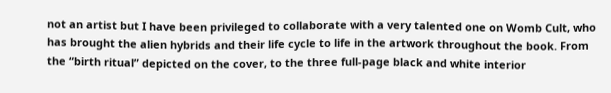not an artist but I have been privileged to collaborate with a very talented one on Womb Cult, who has brought the alien hybrids and their life cycle to life in the artwork throughout the book. From the “birth ritual” depicted on the cover, to the three full-page black and white interior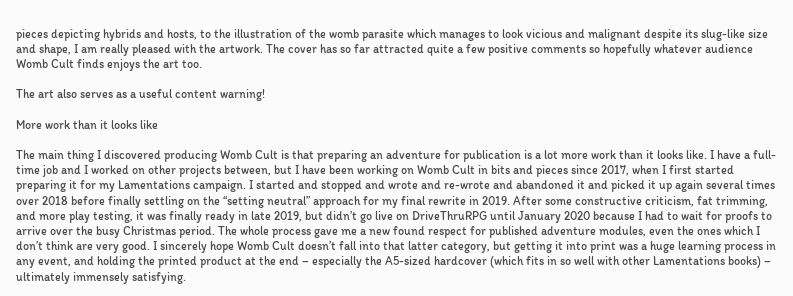pieces depicting hybrids and hosts, to the illustration of the womb parasite which manages to look vicious and malignant despite its slug-like size and shape, I am really pleased with the artwork. The cover has so far attracted quite a few positive comments so hopefully whatever audience Womb Cult finds enjoys the art too.

The art also serves as a useful content warning!

More work than it looks like

The main thing I discovered producing Womb Cult is that preparing an adventure for publication is a lot more work than it looks like. I have a full-time job and I worked on other projects between, but I have been working on Womb Cult in bits and pieces since 2017, when I first started preparing it for my Lamentations campaign. I started and stopped and wrote and re-wrote and abandoned it and picked it up again several times over 2018 before finally settling on the “setting neutral” approach for my final rewrite in 2019. After some constructive criticism, fat trimming, and more play testing, it was finally ready in late 2019, but didn’t go live on DriveThruRPG until January 2020 because I had to wait for proofs to arrive over the busy Christmas period. The whole process gave me a new found respect for published adventure modules, even the ones which I don’t think are very good. I sincerely hope Womb Cult doesn’t fall into that latter category, but getting it into print was a huge learning process in any event, and holding the printed product at the end – especially the A5-sized hardcover (which fits in so well with other Lamentations books) – ultimately immensely satisfying.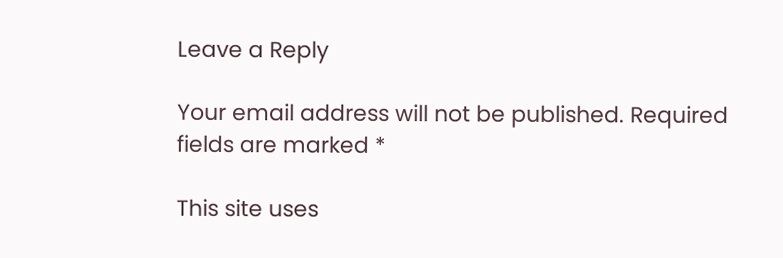Leave a Reply

Your email address will not be published. Required fields are marked *

This site uses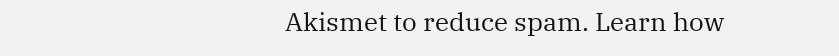Akismet to reduce spam. Learn how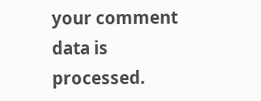your comment data is processed.